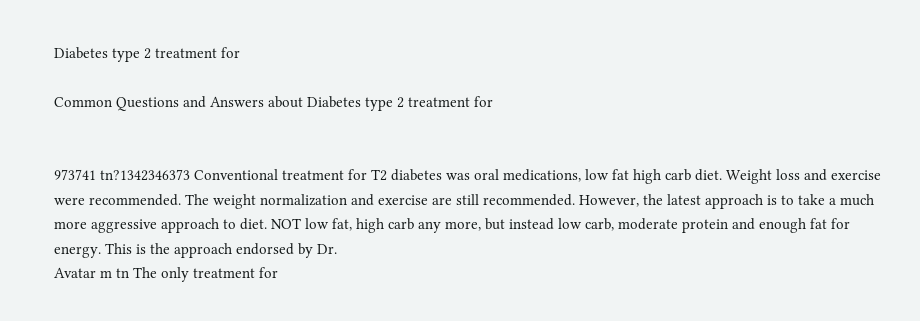Diabetes type 2 treatment for

Common Questions and Answers about Diabetes type 2 treatment for


973741 tn?1342346373 Conventional treatment for T2 diabetes was oral medications, low fat high carb diet. Weight loss and exercise were recommended. The weight normalization and exercise are still recommended. However, the latest approach is to take a much more aggressive approach to diet. NOT low fat, high carb any more, but instead low carb, moderate protein and enough fat for energy. This is the approach endorsed by Dr.
Avatar m tn The only treatment for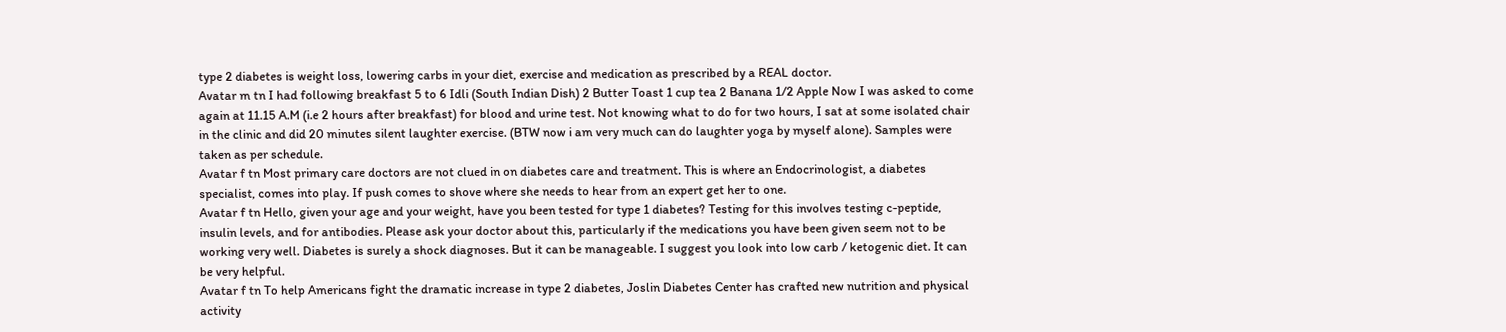type 2 diabetes is weight loss, lowering carbs in your diet, exercise and medication as prescribed by a REAL doctor.
Avatar m tn I had following breakfast 5 to 6 Idli (South Indian Dish) 2 Butter Toast 1 cup tea 2 Banana 1/2 Apple Now I was asked to come again at 11.15 A.M (i.e 2 hours after breakfast) for blood and urine test. Not knowing what to do for two hours, I sat at some isolated chair in the clinic and did 20 minutes silent laughter exercise. (BTW now i am very much can do laughter yoga by myself alone). Samples were taken as per schedule.
Avatar f tn Most primary care doctors are not clued in on diabetes care and treatment. This is where an Endocrinologist, a diabetes specialist, comes into play. If push comes to shove where she needs to hear from an expert get her to one.
Avatar f tn Hello, given your age and your weight, have you been tested for type 1 diabetes? Testing for this involves testing c-peptide, insulin levels, and for antibodies. Please ask your doctor about this, particularly if the medications you have been given seem not to be working very well. Diabetes is surely a shock diagnoses. But it can be manageable. I suggest you look into low carb / ketogenic diet. It can be very helpful.
Avatar f tn To help Americans fight the dramatic increase in type 2 diabetes, Joslin Diabetes Center has crafted new nutrition and physical activity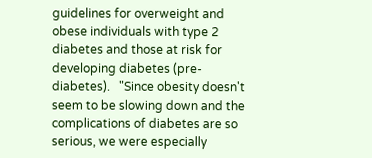guidelines for overweight and obese individuals with type 2 diabetes and those at risk for developing diabetes (pre-diabetes).   "Since obesity doesn't seem to be slowing down and the complications of diabetes are so serious, we were especially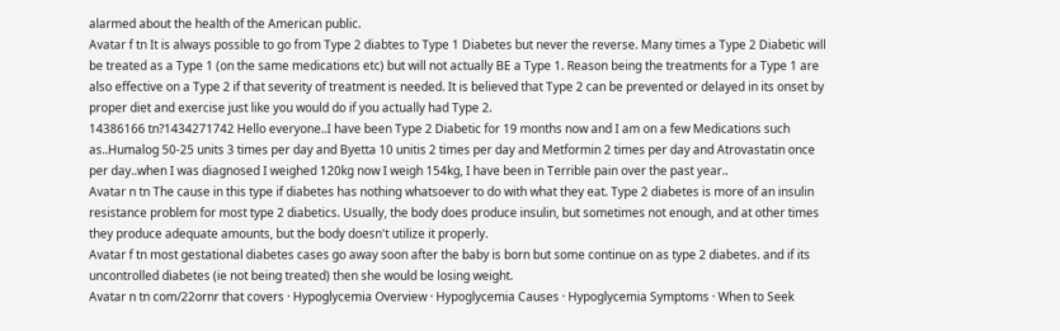alarmed about the health of the American public.
Avatar f tn It is always possible to go from Type 2 diabtes to Type 1 Diabetes but never the reverse. Many times a Type 2 Diabetic will be treated as a Type 1 (on the same medications etc) but will not actually BE a Type 1. Reason being the treatments for a Type 1 are also effective on a Type 2 if that severity of treatment is needed. It is believed that Type 2 can be prevented or delayed in its onset by proper diet and exercise just like you would do if you actually had Type 2.
14386166 tn?1434271742 Hello everyone..I have been Type 2 Diabetic for 19 months now and I am on a few Medications such as..Humalog 50-25 units 3 times per day and Byetta 10 unitis 2 times per day and Metformin 2 times per day and Atrovastatin once per day..when I was diagnosed I weighed 120kg now I weigh 154kg, I have been in Terrible pain over the past year..
Avatar n tn The cause in this type if diabetes has nothing whatsoever to do with what they eat. Type 2 diabetes is more of an insulin resistance problem for most type 2 diabetics. Usually, the body does produce insulin, but sometimes not enough, and at other times they produce adequate amounts, but the body doesn't utilize it properly.
Avatar f tn most gestational diabetes cases go away soon after the baby is born but some continue on as type 2 diabetes. and if its uncontrolled diabetes (ie not being treated) then she would be losing weight.
Avatar n tn com/22ornr that covers · Hypoglycemia Overview · Hypoglycemia Causes · Hypoglycemia Symptoms · When to Seek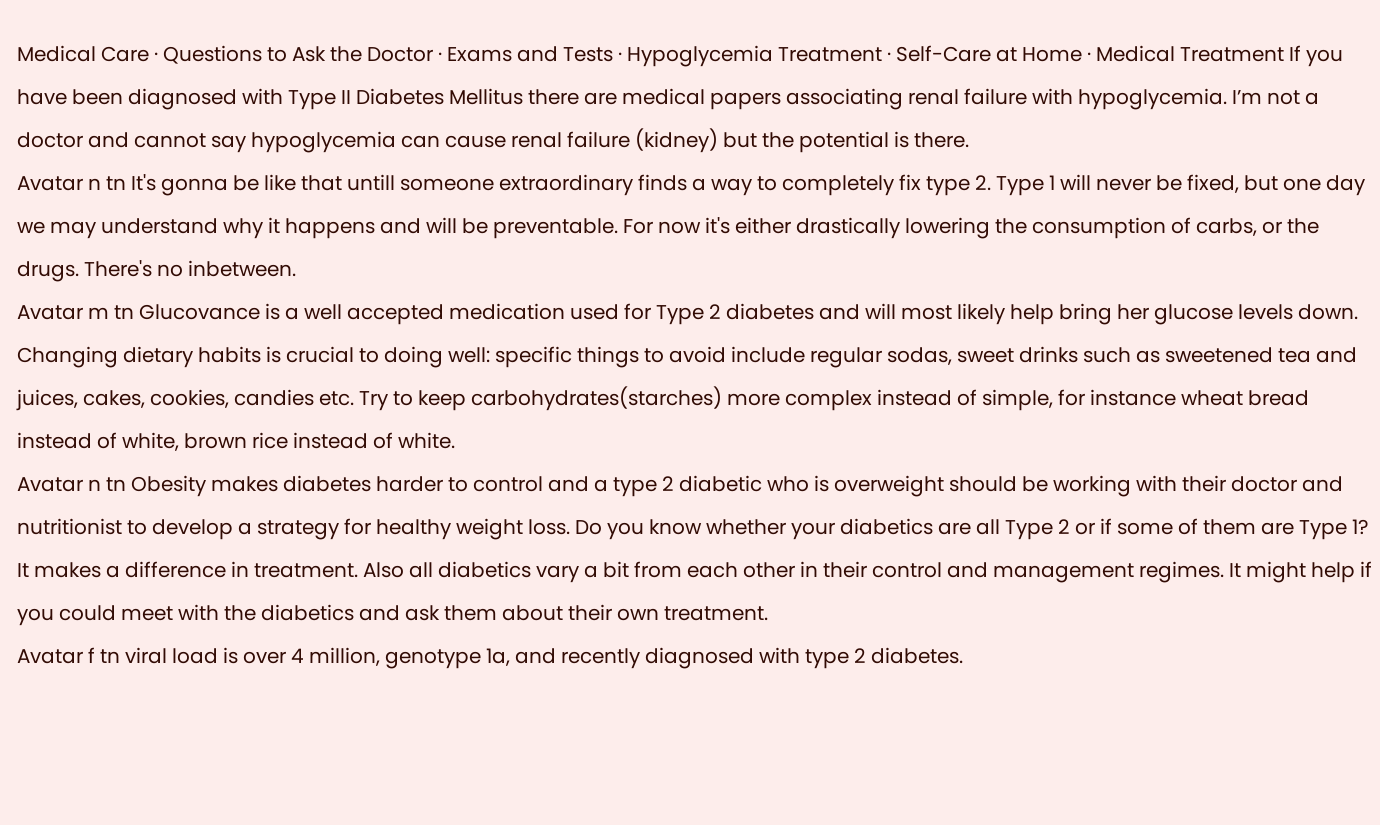Medical Care · Questions to Ask the Doctor · Exams and Tests · Hypoglycemia Treatment · Self-Care at Home · Medical Treatment If you have been diagnosed with Type II Diabetes Mellitus there are medical papers associating renal failure with hypoglycemia. I’m not a doctor and cannot say hypoglycemia can cause renal failure (kidney) but the potential is there.
Avatar n tn It's gonna be like that untill someone extraordinary finds a way to completely fix type 2. Type 1 will never be fixed, but one day we may understand why it happens and will be preventable. For now it's either drastically lowering the consumption of carbs, or the drugs. There's no inbetween.
Avatar m tn Glucovance is a well accepted medication used for Type 2 diabetes and will most likely help bring her glucose levels down. Changing dietary habits is crucial to doing well: specific things to avoid include regular sodas, sweet drinks such as sweetened tea and juices, cakes, cookies, candies etc. Try to keep carbohydrates(starches) more complex instead of simple, for instance wheat bread instead of white, brown rice instead of white.
Avatar n tn Obesity makes diabetes harder to control and a type 2 diabetic who is overweight should be working with their doctor and nutritionist to develop a strategy for healthy weight loss. Do you know whether your diabetics are all Type 2 or if some of them are Type 1? It makes a difference in treatment. Also all diabetics vary a bit from each other in their control and management regimes. It might help if you could meet with the diabetics and ask them about their own treatment.
Avatar f tn viral load is over 4 million, genotype 1a, and recently diagnosed with type 2 diabetes.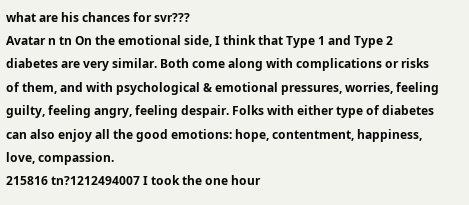what are his chances for svr???
Avatar n tn On the emotional side, I think that Type 1 and Type 2 diabetes are very similar. Both come along with complications or risks of them, and with psychological & emotional pressures, worries, feeling guilty, feeling angry, feeling despair. Folks with either type of diabetes can also enjoy all the good emotions: hope, contentment, happiness, love, compassion.
215816 tn?1212494007 I took the one hour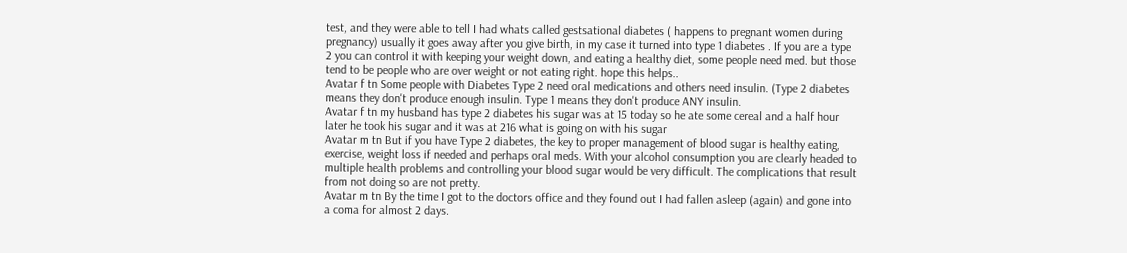test, and they were able to tell I had whats called gestsational diabetes ( happens to pregnant women during pregnancy) usually it goes away after you give birth, in my case it turned into type 1 diabetes . If you are a type 2 you can control it with keeping your weight down, and eating a healthy diet, some people need med. but those tend to be people who are over weight or not eating right. hope this helps..
Avatar f tn Some people with Diabetes Type 2 need oral medications and others need insulin. (Type 2 diabetes means they don't produce enough insulin. Type 1 means they don't produce ANY insulin.
Avatar f tn my husband has type 2 diabetes his sugar was at 15 today so he ate some cereal and a half hour later he took his sugar and it was at 216 what is going on with his sugar
Avatar m tn But if you have Type 2 diabetes, the key to proper management of blood sugar is healthy eating, exercise, weight loss if needed and perhaps oral meds. With your alcohol consumption you are clearly headed to multiple health problems and controlling your blood sugar would be very difficult. The complications that result from not doing so are not pretty.
Avatar m tn By the time I got to the doctors office and they found out I had fallen asleep (again) and gone into a coma for almost 2 days.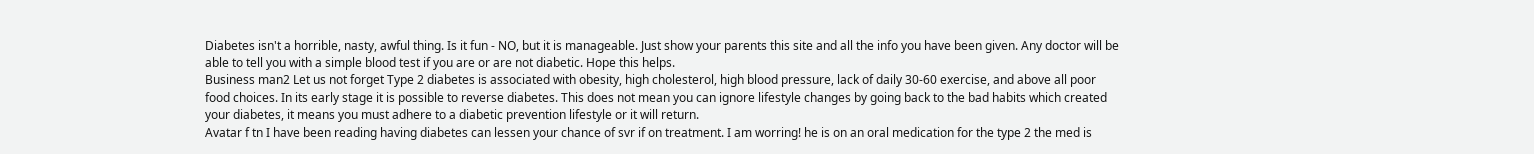Diabetes isn't a horrible, nasty, awful thing. Is it fun - NO, but it is manageable. Just show your parents this site and all the info you have been given. Any doctor will be able to tell you with a simple blood test if you are or are not diabetic. Hope this helps.
Business man2 Let us not forget Type 2 diabetes is associated with obesity, high cholesterol, high blood pressure, lack of daily 30-60 exercise, and above all poor food choices. In its early stage it is possible to reverse diabetes. This does not mean you can ignore lifestyle changes by going back to the bad habits which created your diabetes, it means you must adhere to a diabetic prevention lifestyle or it will return.
Avatar f tn I have been reading having diabetes can lessen your chance of svr if on treatment. I am worring! he is on an oral medication for the type 2 the med is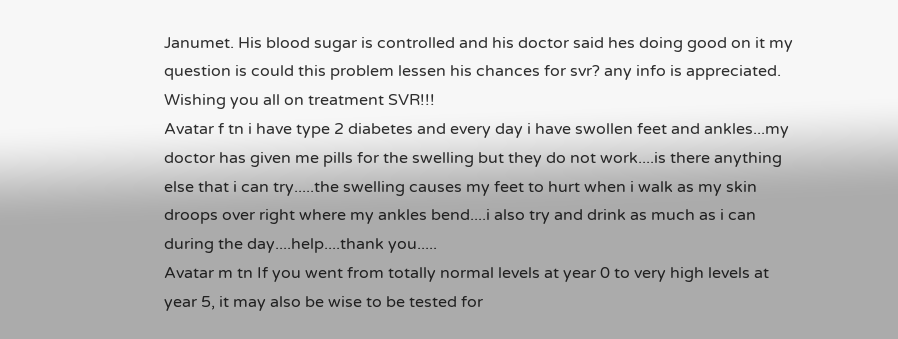Janumet. His blood sugar is controlled and his doctor said hes doing good on it my question is could this problem lessen his chances for svr? any info is appreciated. Wishing you all on treatment SVR!!!
Avatar f tn i have type 2 diabetes and every day i have swollen feet and ankles...my doctor has given me pills for the swelling but they do not work....is there anything else that i can try.....the swelling causes my feet to hurt when i walk as my skin droops over right where my ankles bend....i also try and drink as much as i can during the day....help....thank you.....
Avatar m tn If you went from totally normal levels at year 0 to very high levels at year 5, it may also be wise to be tested for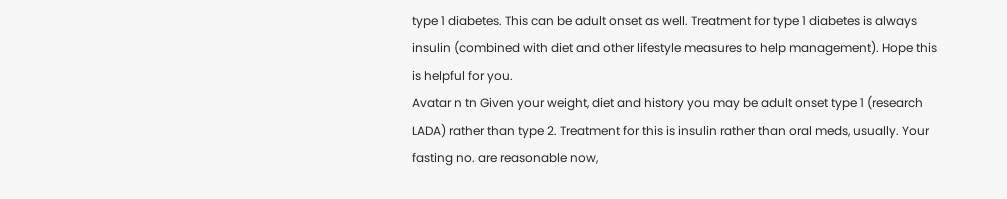type 1 diabetes. This can be adult onset as well. Treatment for type 1 diabetes is always insulin (combined with diet and other lifestyle measures to help management). Hope this is helpful for you.
Avatar n tn Given your weight, diet and history you may be adult onset type 1 (research LADA) rather than type 2. Treatment for this is insulin rather than oral meds, usually. Your fasting no. are reasonable now,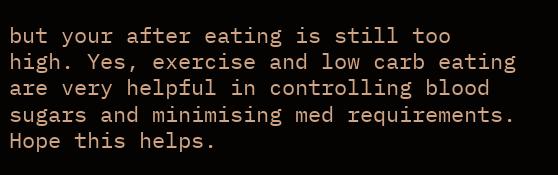but your after eating is still too high. Yes, exercise and low carb eating are very helpful in controlling blood sugars and minimising med requirements. Hope this helps.